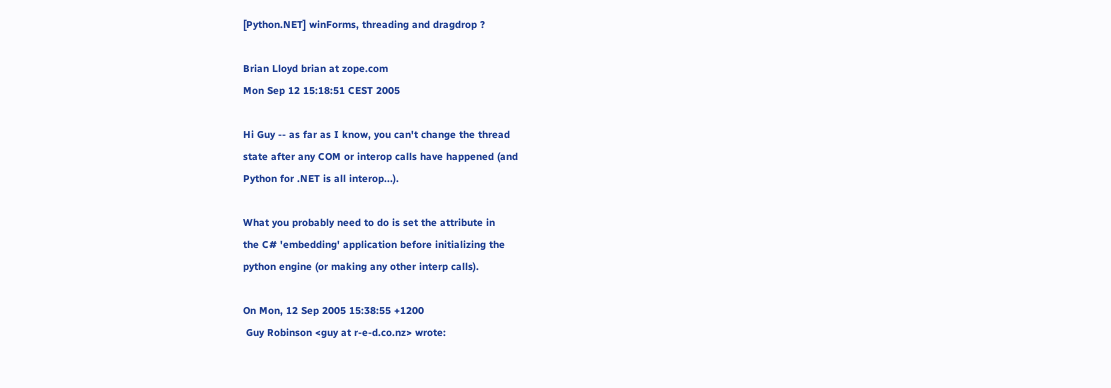[Python.NET] winForms, threading and dragdrop ?

Brian Lloyd brian at zope.com
Mon Sep 12 15:18:51 CEST 2005

Hi Guy -- as far as I know, you can't change the thread
state after any COM or interop calls have happened (and
Python for .NET is all interop...).

What you probably need to do is set the attribute in
the C# 'embedding' application before initializing the
python engine (or making any other interp calls).

On Mon, 12 Sep 2005 15:38:55 +1200
 Guy Robinson <guy at r-e-d.co.nz> wrote: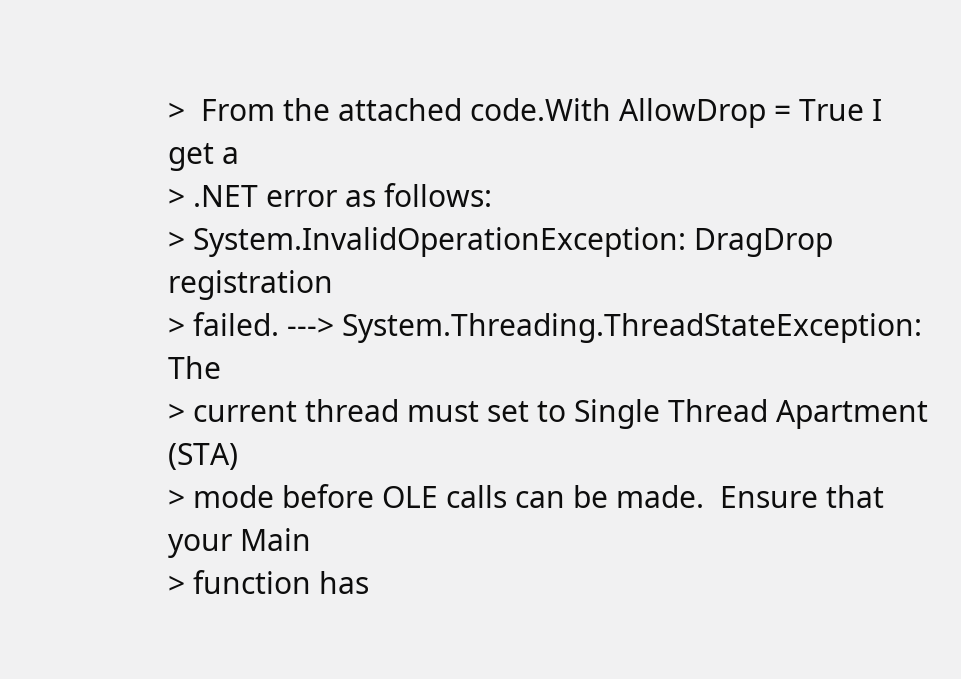>  From the attached code.With AllowDrop = True I get a
> .NET error as follows:
> System.InvalidOperationException: DragDrop registration
> failed. ---> System.Threading.ThreadStateException: The
> current thread must set to Single Thread Apartment (STA)
> mode before OLE calls can be made.  Ensure that your Main
> function has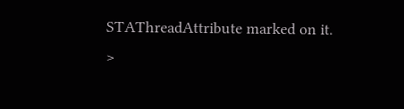STAThreadAttribute marked on it.
>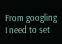From googling I need to set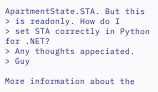ApartmentState.STA. But this
> is readonly. How do I
> set STA correctly in Python for .NET?
> Any thoughts appeciated.
> Guy

More information about the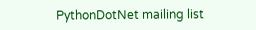PythonDotNet mailing list